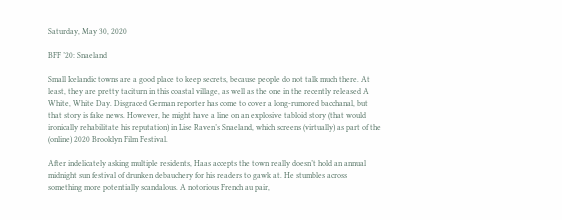Saturday, May 30, 2020

BFF ’20: Snaeland

Small Icelandic towns are a good place to keep secrets, because people do not talk much there. At least, they are pretty taciturn in this coastal village, as well as the one in the recently released A White, White Day. Disgraced German reporter has come to cover a long-rumored bacchanal, but that story is fake news. However, he might have a line on an explosive tabloid story (that would ironically rehabilitate his reputation) in Lise Raven’s Snaeland, which screens (virtually) as part of the (online) 2020 Brooklyn Film Festival.

After indelicately asking multiple residents, Haas accepts the town really doesn’t hold an annual midnight sun festival of drunken debauchery for his readers to gawk at. He stumbles across something more potentially scandalous. A notorious French au pair,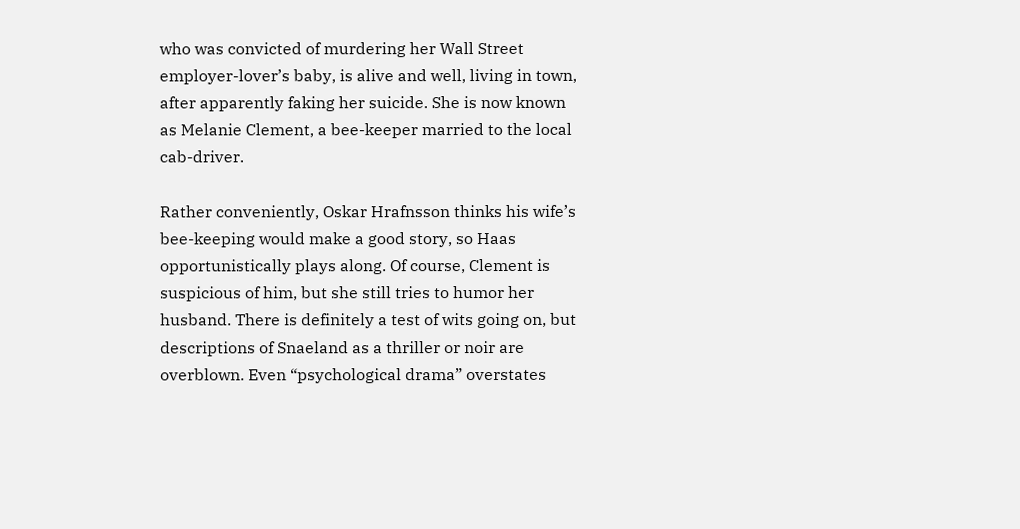who was convicted of murdering her Wall Street employer-lover’s baby, is alive and well, living in town, after apparently faking her suicide. She is now known as Melanie Clement, a bee-keeper married to the local cab-driver.

Rather conveniently, Oskar Hrafnsson thinks his wife’s bee-keeping would make a good story, so Haas opportunistically plays along. Of course, Clement is suspicious of him, but she still tries to humor her husband. There is definitely a test of wits going on, but descriptions of Snaeland as a thriller or noir are overblown. Even “psychological drama” overstates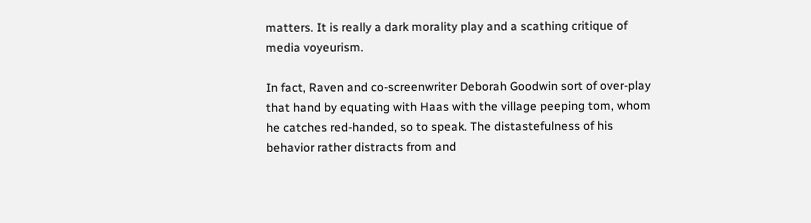matters. It is really a dark morality play and a scathing critique of media voyeurism.

In fact, Raven and co-screenwriter Deborah Goodwin sort of over-play that hand by equating with Haas with the village peeping tom, whom he catches red-handed, so to speak. The distastefulness of his behavior rather distracts from and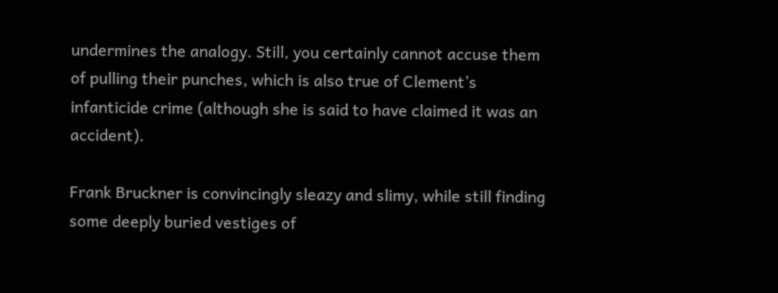undermines the analogy. Still, you certainly cannot accuse them of pulling their punches, which is also true of Clement’s infanticide crime (although she is said to have claimed it was an accident).

Frank Bruckner is convincingly sleazy and slimy, while still finding some deeply buried vestiges of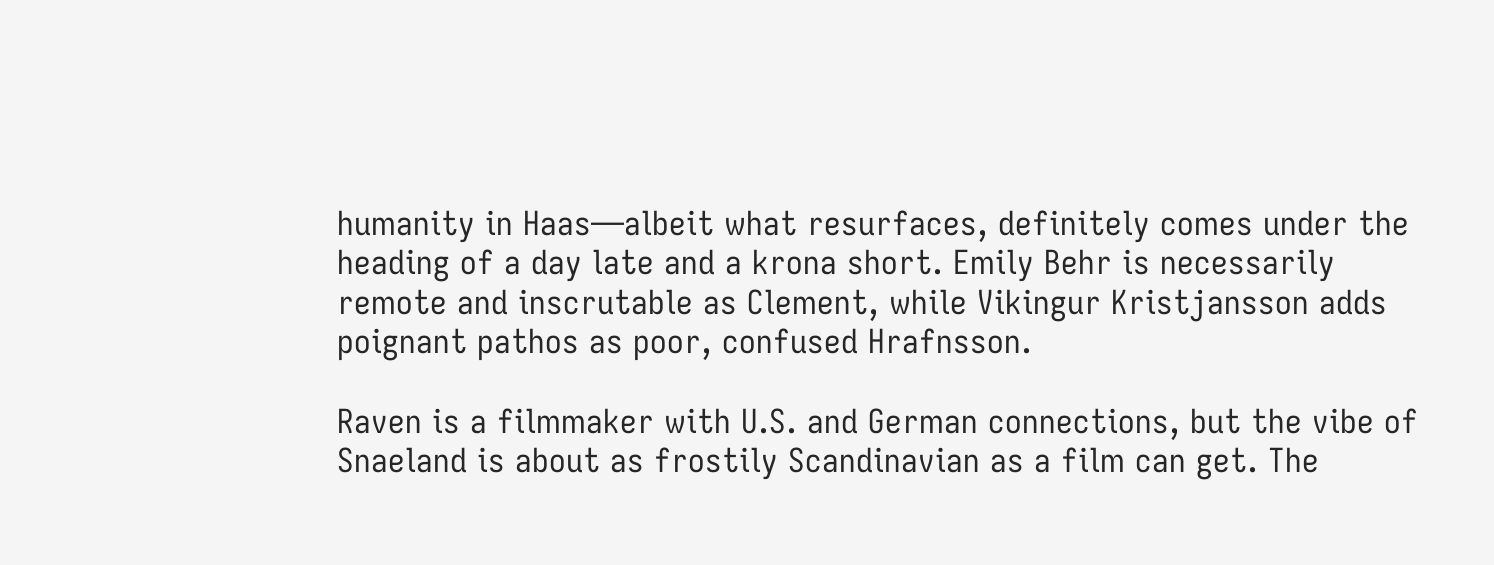humanity in Haas—albeit what resurfaces, definitely comes under the heading of a day late and a krona short. Emily Behr is necessarily remote and inscrutable as Clement, while Vikingur Kristjansson adds poignant pathos as poor, confused Hrafnsson.

Raven is a filmmaker with U.S. and German connections, but the vibe of Snaeland is about as frostily Scandinavian as a film can get. The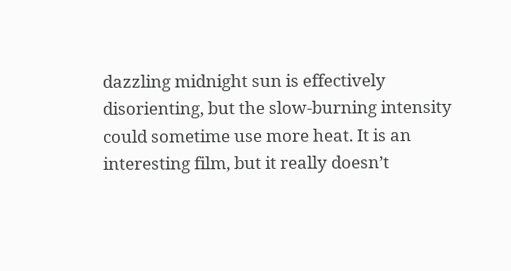dazzling midnight sun is effectively disorienting, but the slow-burning intensity could sometime use more heat. It is an interesting film, but it really doesn’t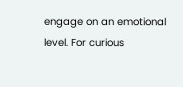engage on an emotional level. For curious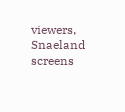viewers, Snaeland screens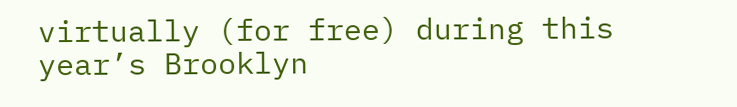virtually (for free) during this year’s Brooklyn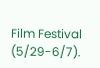Film Festival (5/29-6/7).